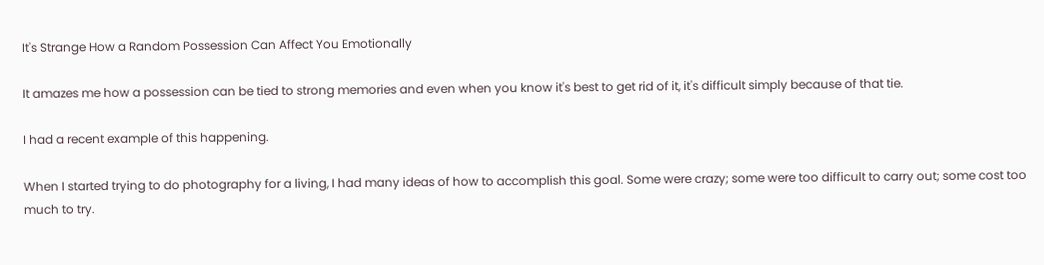It's Strange How a Random Possession Can Affect You Emotionally

It amazes me how a possession can be tied to strong memories and even when you know it's best to get rid of it, it's difficult simply because of that tie.

I had a recent example of this happening.

When I started trying to do photography for a living, I had many ideas of how to accomplish this goal. Some were crazy; some were too difficult to carry out; some cost too much to try.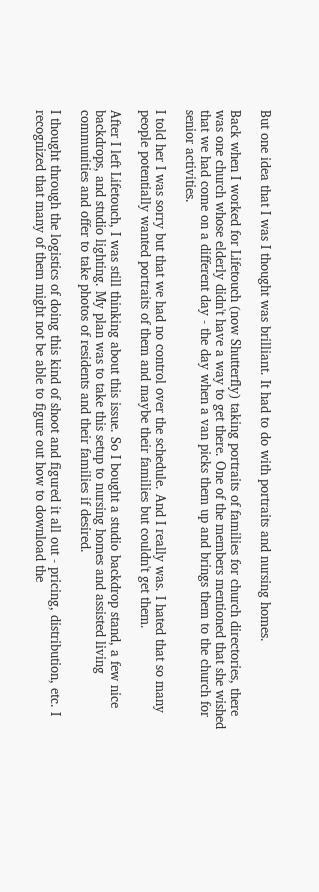But one idea that I was I thought was brilliant. It had to do with portraits and nursing homes.

Back when I worked for Lifetouch (now Shutterfly) taking portraits of families for church directories, there was one church whose elderly didn't have a way to get there. One of the members mentioned that she wished that we had come on a different day - the day when a van picks them up and brings them to the church for senior activities.

I told her I was sorry but that we had no control over the schedule. And I really was. I hated that so many people potentially wanted portraits of them and maybe their families but couldn't get them.

After I left Lifetouch, I was still thinking about this issue. So I bought a studio backdrop stand, a few nice backdrops, and studio lighting. My plan was to take this setup to nursing homes and assisted living communities and offer to take photos of residents and their families if desired.

I thought through the logistics of doing this kind of shoot and figured it all out - pricing, distribution, etc. I recognized that many of them might not be able to figure out how to download the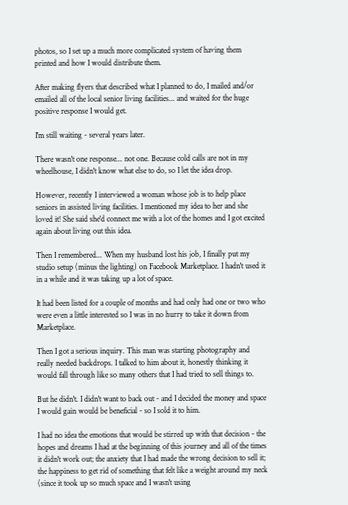photos, so I set up a much more complicated system of having them printed and how I would distribute them.

After making flyers that described what I planned to do, I mailed and/or emailed all of the local senior living facilities... and waited for the huge positive response I would get.

I'm still waiting - several years later.

There wasn't one response... not one. Because cold calls are not in my wheelhouse, I didn't know what else to do, so I let the idea drop.

However, recently I interviewed a woman whose job is to help place seniors in assisted living facilities. I mentioned my idea to her and she loved it! She said she'd connect me with a lot of the homes and I got excited again about living out this idea.

Then I remembered... When my husband lost his job, I finally put my studio setup (minus the lighting) on Facebook Marketplace. I hadn't used it in a while and it was taking up a lot of space.

It had been listed for a couple of months and had only had one or two who were even a little interested so I was in no hurry to take it down from Marketplace.

Then I got a serious inquiry. This man was starting photography and really needed backdrops. I talked to him about it, honestly thinking it would fall through like so many others that I had tried to sell things to.

But he didn't. I didn't want to back out - and I decided the money and space I would gain would be beneficial - so I sold it to him.

I had no idea the emotions that would be stirred up with that decision - the hopes and dreams I had at the beginning of this journey and all of the times it didn't work out; the anxiety that I had made the wrong decision to sell it; the happiness to get rid of something that felt like a weight around my neck (since it took up so much space and I wasn't using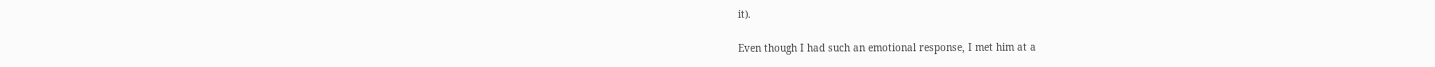it).

Even though I had such an emotional response, I met him at a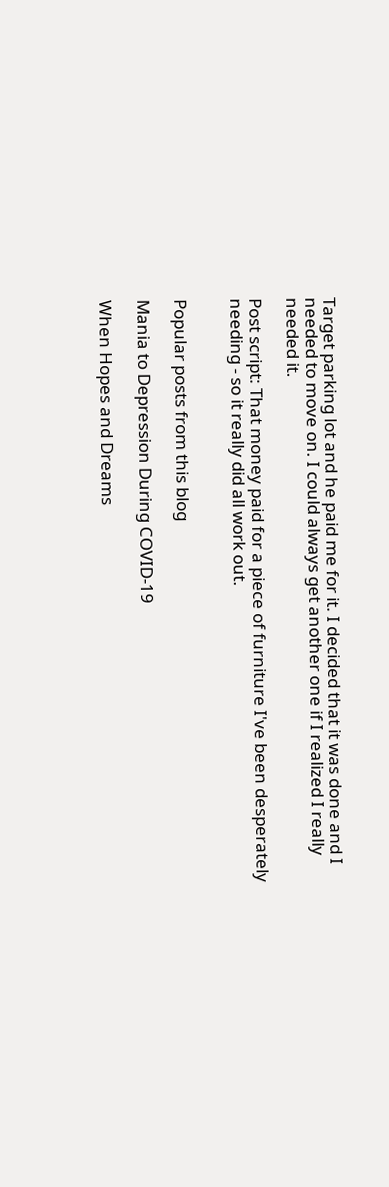Target parking lot and he paid me for it. I decided that it was done and I needed to move on. I could always get another one if I realized I really needed it.

Post script: That money paid for a piece of furniture I've been desperately needing - so it really did all work out.


Popular posts from this blog

Mania to Depression During COVID-19

When Hopes and Dreams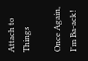Attach to Things

Once Again, I'm Ba-ack!